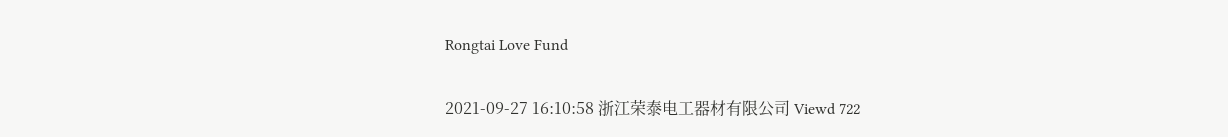Rongtai Love Fund

2021-09-27 16:10:58 浙江荣泰电工器材有限公司 Viewd 722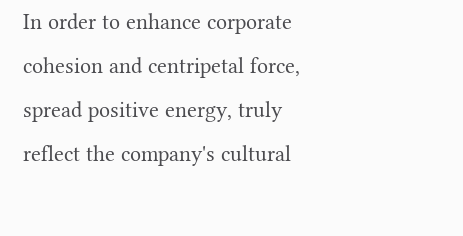In order to enhance corporate cohesion and centripetal force, spread positive energy, truly reflect the company's cultural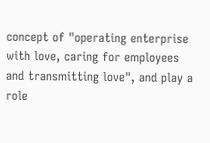concept of "operating enterprise with love, caring for employees and transmitting love", and play a role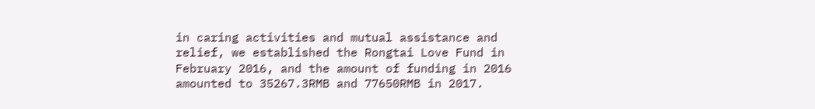in caring activities and mutual assistance and relief, we established the Rongtai Love Fund in February 2016, and the amount of funding in 2016 amounted to 35267.3RMB and 77650RMB in 2017.